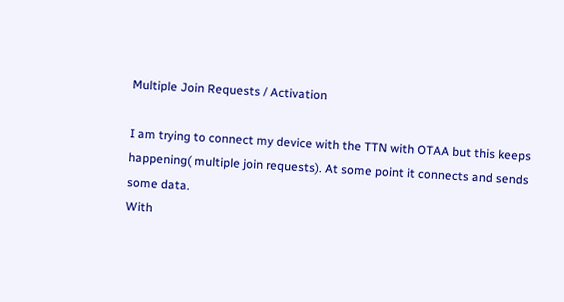Multiple Join Requests / Activation

I am trying to connect my device with the TTN with OTAA but this keeps happening( multiple join requests). At some point it connects and sends some data.
With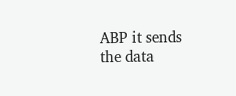ABP it sends the data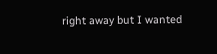right away but I wanted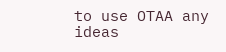to use OTAA any ideas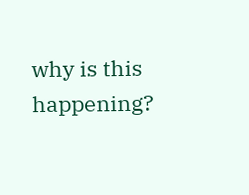why is this happening?